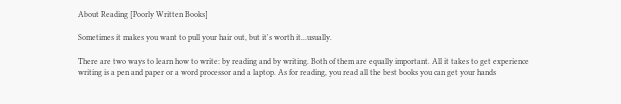About Reading [Poorly Written Books]

Sometimes it makes you want to pull your hair out, but it's worth it...usually.

There are two ways to learn how to write: by reading and by writing. Both of them are equally important. All it takes to get experience writing is a pen and paper or a word processor and a laptop. As for reading, you read all the best books you can get your hands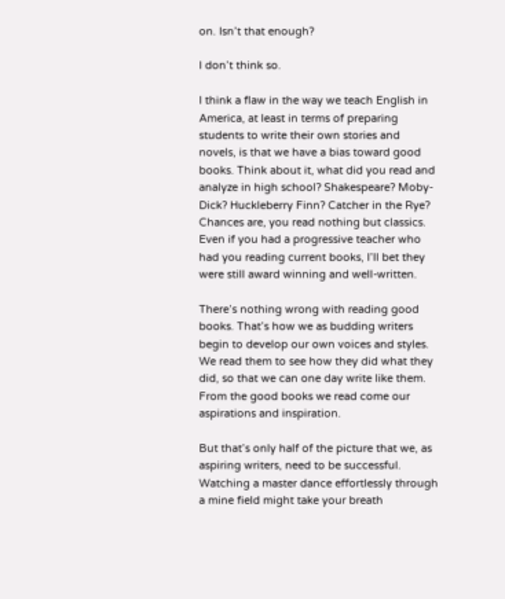on. Isn’t that enough?

I don’t think so.

I think a flaw in the way we teach English in America, at least in terms of preparing students to write their own stories and novels, is that we have a bias toward good books. Think about it, what did you read and analyze in high school? Shakespeare? Moby-Dick? Huckleberry Finn? Catcher in the Rye? Chances are, you read nothing but classics. Even if you had a progressive teacher who had you reading current books, I’ll bet they were still award winning and well-written.

There’s nothing wrong with reading good books. That’s how we as budding writers begin to develop our own voices and styles. We read them to see how they did what they did, so that we can one day write like them. From the good books we read come our aspirations and inspiration.

But that’s only half of the picture that we, as aspiring writers, need to be successful. Watching a master dance effortlessly through a mine field might take your breath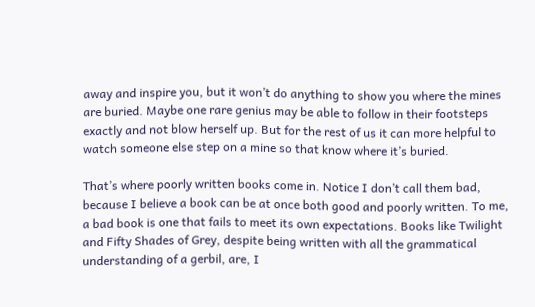away and inspire you, but it won’t do anything to show you where the mines are buried. Maybe one rare genius may be able to follow in their footsteps exactly and not blow herself up. But for the rest of us it can more helpful to watch someone else step on a mine so that know where it’s buried.

That’s where poorly written books come in. Notice I don’t call them bad, because I believe a book can be at once both good and poorly written. To me, a bad book is one that fails to meet its own expectations. Books like Twilight and Fifty Shades of Grey, despite being written with all the grammatical understanding of a gerbil, are, I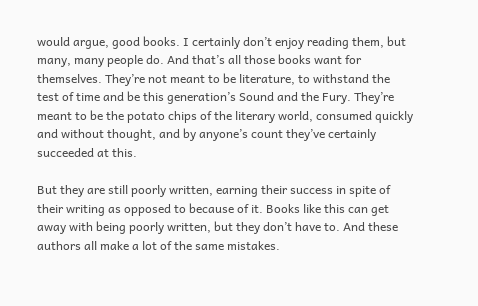would argue, good books. I certainly don’t enjoy reading them, but many, many people do. And that’s all those books want for themselves. They’re not meant to be literature, to withstand the test of time and be this generation’s Sound and the Fury. They’re meant to be the potato chips of the literary world, consumed quickly and without thought, and by anyone’s count they’ve certainly succeeded at this.

But they are still poorly written, earning their success in spite of their writing as opposed to because of it. Books like this can get away with being poorly written, but they don’t have to. And these authors all make a lot of the same mistakes.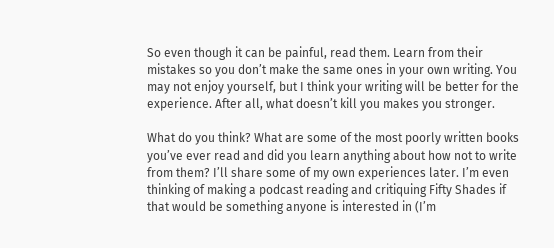So even though it can be painful, read them. Learn from their mistakes so you don’t make the same ones in your own writing. You may not enjoy yourself, but I think your writing will be better for the experience. After all, what doesn’t kill you makes you stronger.

What do you think? What are some of the most poorly written books you’ve ever read and did you learn anything about how not to write from them? I’ll share some of my own experiences later. I’m even thinking of making a podcast reading and critiquing Fifty Shades if that would be something anyone is interested in (I’m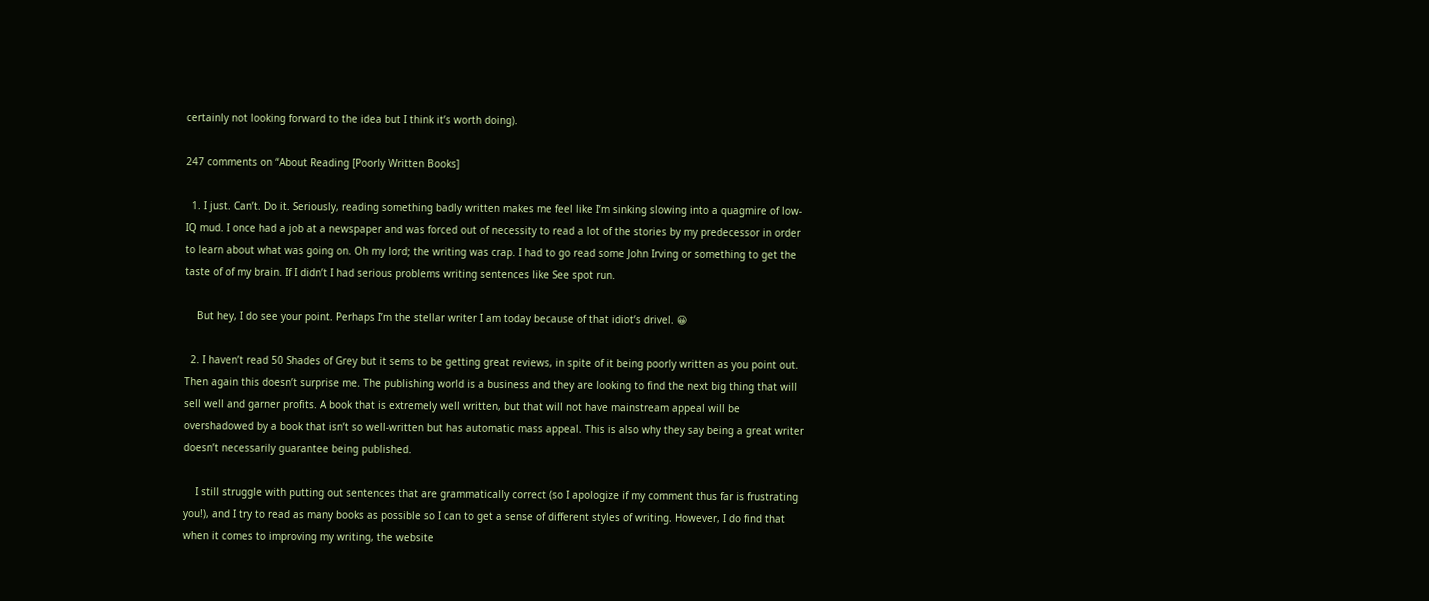certainly not looking forward to the idea but I think it’s worth doing).

247 comments on “About Reading [Poorly Written Books]

  1. I just. Can’t. Do it. Seriously, reading something badly written makes me feel like I’m sinking slowing into a quagmire of low-IQ mud. I once had a job at a newspaper and was forced out of necessity to read a lot of the stories by my predecessor in order to learn about what was going on. Oh my lord; the writing was crap. I had to go read some John Irving or something to get the taste of of my brain. If I didn’t I had serious problems writing sentences like See spot run.

    But hey, I do see your point. Perhaps I’m the stellar writer I am today because of that idiot’s drivel. 😀

  2. I haven’t read 50 Shades of Grey but it sems to be getting great reviews, in spite of it being poorly written as you point out. Then again this doesn’t surprise me. The publishing world is a business and they are looking to find the next big thing that will sell well and garner profits. A book that is extremely well written, but that will not have mainstream appeal will be overshadowed by a book that isn’t so well-written but has automatic mass appeal. This is also why they say being a great writer doesn’t necessarily guarantee being published.

    I still struggle with putting out sentences that are grammatically correct (so I apologize if my comment thus far is frustrating you!), and I try to read as many books as possible so I can to get a sense of different styles of writing. However, I do find that when it comes to improving my writing, the website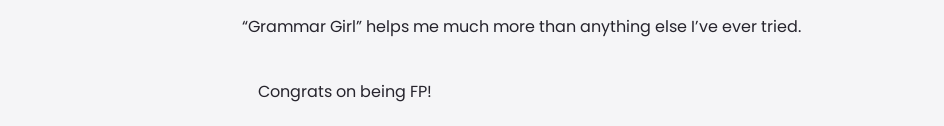“Grammar Girl” helps me much more than anything else I’ve ever tried.

    Congrats on being FP!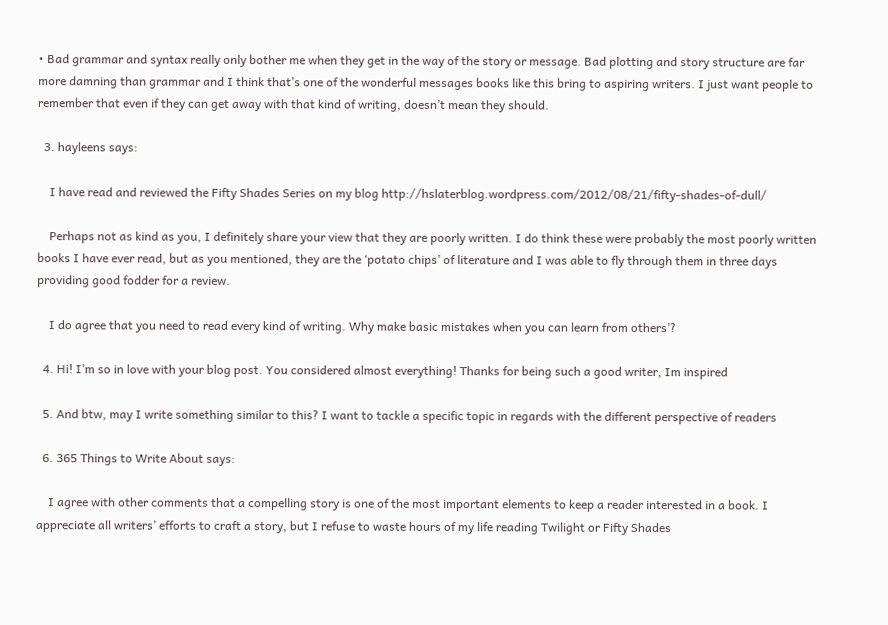• Bad grammar and syntax really only bother me when they get in the way of the story or message. Bad plotting and story structure are far more damning than grammar and I think that’s one of the wonderful messages books like this bring to aspiring writers. I just want people to remember that even if they can get away with that kind of writing, doesn’t mean they should.

  3. hayleens says:

    I have read and reviewed the Fifty Shades Series on my blog http://hslaterblog.wordpress.com/2012/08/21/fifty-shades-of-dull/

    Perhaps not as kind as you, I definitely share your view that they are poorly written. I do think these were probably the most poorly written books I have ever read, but as you mentioned, they are the ‘potato chips’ of literature and I was able to fly through them in three days providing good fodder for a review.

    I do agree that you need to read every kind of writing. Why make basic mistakes when you can learn from others’?

  4. Hi! I’m so in love with your blog post. You considered almost everything! Thanks for being such a good writer, Im inspired

  5. And btw, may I write something similar to this? I want to tackle a specific topic in regards with the different perspective of readers

  6. 365 Things to Write About says:

    I agree with other comments that a compelling story is one of the most important elements to keep a reader interested in a book. I appreciate all writers’ efforts to craft a story, but I refuse to waste hours of my life reading Twilight or Fifty Shades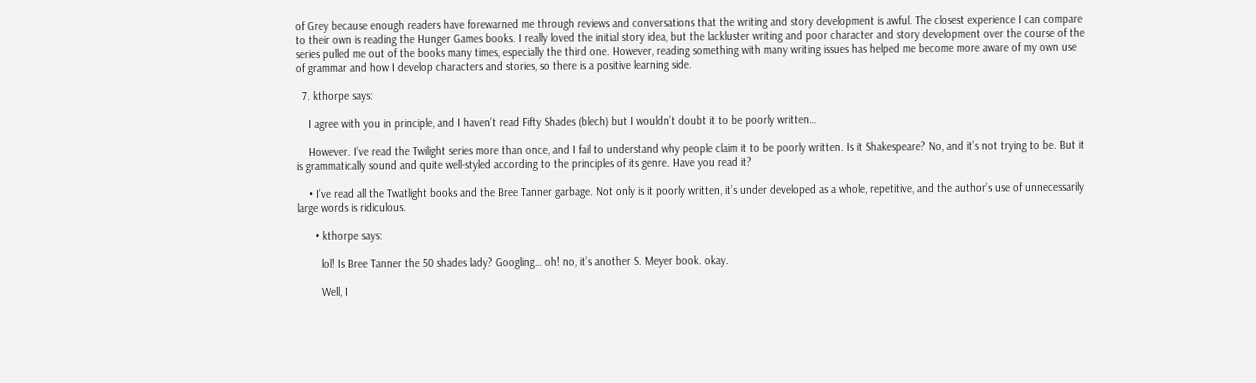of Grey because enough readers have forewarned me through reviews and conversations that the writing and story development is awful. The closest experience I can compare to their own is reading the Hunger Games books. I really loved the initial story idea, but the lackluster writing and poor character and story development over the course of the series pulled me out of the books many times, especially the third one. However, reading something with many writing issues has helped me become more aware of my own use of grammar and how I develop characters and stories, so there is a positive learning side.

  7. kthorpe says:

    I agree with you in principle, and I haven’t read Fifty Shades (blech) but I wouldn’t doubt it to be poorly written…

    However. I’ve read the Twilight series more than once, and I fail to understand why people claim it to be poorly written. Is it Shakespeare? No, and it’s not trying to be. But it is grammatically sound and quite well-styled according to the principles of its genre. Have you read it?

    • I’ve read all the Twatlight books and the Bree Tanner garbage. Not only is it poorly written, it’s under developed as a whole, repetitive, and the author’s use of unnecessarily large words is ridiculous.

      • kthorpe says:

        lol! Is Bree Tanner the 50 shades lady? Googling… oh! no, it’s another S. Meyer book. okay.

        Well, I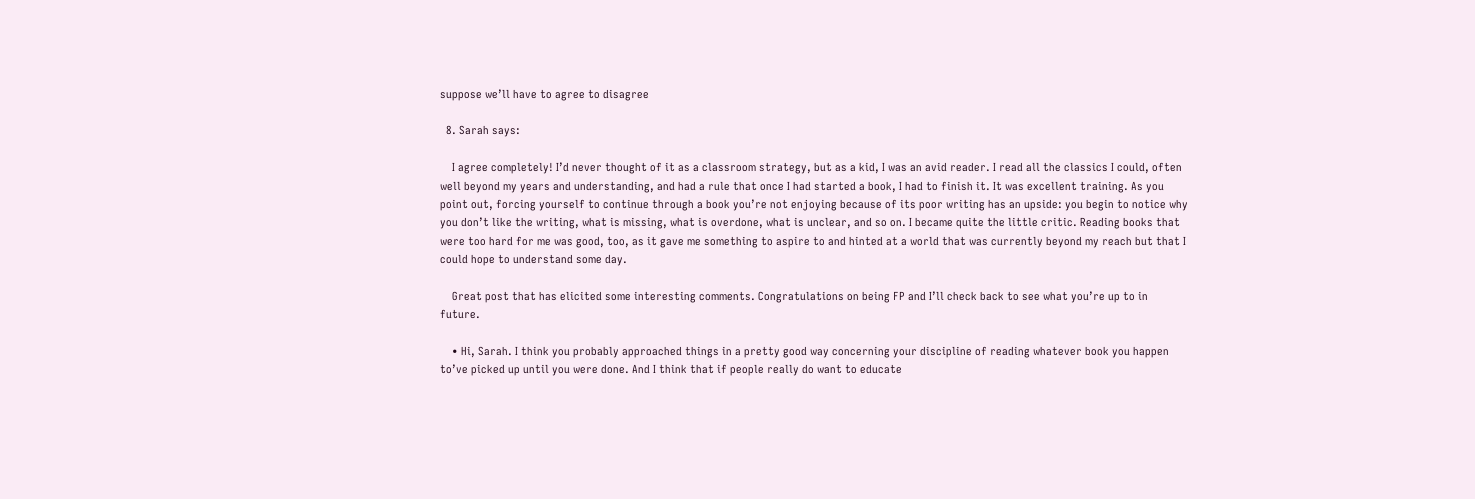suppose we’ll have to agree to disagree

  8. Sarah says:

    I agree completely! I’d never thought of it as a classroom strategy, but as a kid, I was an avid reader. I read all the classics I could, often well beyond my years and understanding, and had a rule that once I had started a book, I had to finish it. It was excellent training. As you point out, forcing yourself to continue through a book you’re not enjoying because of its poor writing has an upside: you begin to notice why you don’t like the writing, what is missing, what is overdone, what is unclear, and so on. I became quite the little critic. Reading books that were too hard for me was good, too, as it gave me something to aspire to and hinted at a world that was currently beyond my reach but that I could hope to understand some day.

    Great post that has elicited some interesting comments. Congratulations on being FP and I’ll check back to see what you’re up to in future.

    • Hi, Sarah. I think you probably approached things in a pretty good way concerning your discipline of reading whatever book you happen to’ve picked up until you were done. And I think that if people really do want to educate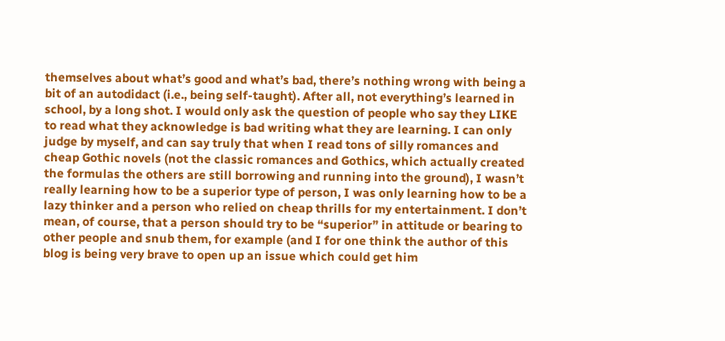themselves about what’s good and what’s bad, there’s nothing wrong with being a bit of an autodidact (i.e., being self-taught). After all, not everything’s learned in school, by a long shot. I would only ask the question of people who say they LIKE to read what they acknowledge is bad writing what they are learning. I can only judge by myself, and can say truly that when I read tons of silly romances and cheap Gothic novels (not the classic romances and Gothics, which actually created the formulas the others are still borrowing and running into the ground), I wasn’t really learning how to be a superior type of person, I was only learning how to be a lazy thinker and a person who relied on cheap thrills for my entertainment. I don’t mean, of course, that a person should try to be “superior” in attitude or bearing to other people and snub them, for example (and I for one think the author of this blog is being very brave to open up an issue which could get him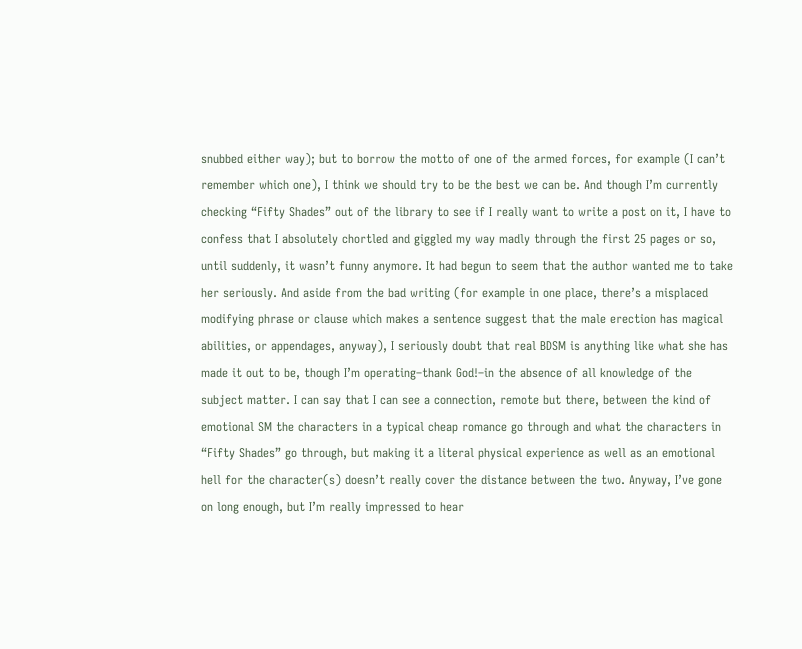snubbed either way); but to borrow the motto of one of the armed forces, for example (I can’t remember which one), I think we should try to be the best we can be. And though I’m currently checking “Fifty Shades” out of the library to see if I really want to write a post on it, I have to confess that I absolutely chortled and giggled my way madly through the first 25 pages or so, until suddenly, it wasn’t funny anymore. It had begun to seem that the author wanted me to take her seriously. And aside from the bad writing (for example in one place, there’s a misplaced modifying phrase or clause which makes a sentence suggest that the male erection has magical abilities, or appendages, anyway), I seriously doubt that real BDSM is anything like what she has made it out to be, though I’m operating–thank God!–in the absence of all knowledge of the subject matter. I can say that I can see a connection, remote but there, between the kind of emotional SM the characters in a typical cheap romance go through and what the characters in “Fifty Shades” go through, but making it a literal physical experience as well as an emotional hell for the character(s) doesn’t really cover the distance between the two. Anyway, I’ve gone on long enough, but I’m really impressed to hear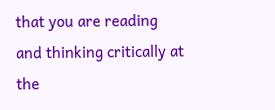that you are reading and thinking critically at the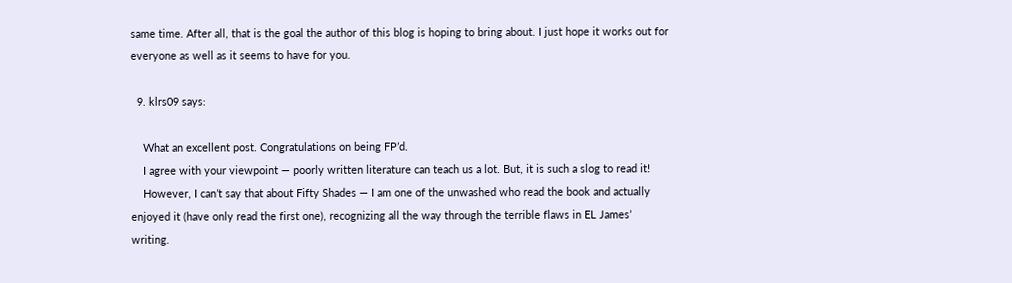same time. After all, that is the goal the author of this blog is hoping to bring about. I just hope it works out for everyone as well as it seems to have for you.

  9. klrs09 says:

    What an excellent post. Congratulations on being FP’d.
    I agree with your viewpoint — poorly written literature can teach us a lot. But, it is such a slog to read it!
    However, I can’t say that about Fifty Shades — I am one of the unwashed who read the book and actually enjoyed it (have only read the first one), recognizing all the way through the terrible flaws in EL James’ writing.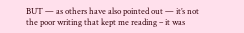BUT — as others have also pointed out — it’s not the poor writing that kept me reading – it was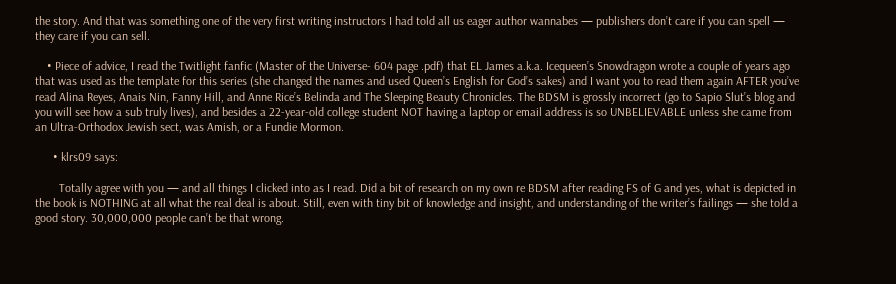the story. And that was something one of the very first writing instructors I had told all us eager author wannabes — publishers don’t care if you can spell — they care if you can sell.

    • Piece of advice, I read the Twitlight fanfic (Master of the Universe- 604 page .pdf) that EL James a.k.a. Icequeen’s Snowdragon wrote a couple of years ago that was used as the template for this series (she changed the names and used Queen’s English for God’s sakes) and I want you to read them again AFTER you’ve read Alina Reyes, Anais Nin, Fanny Hill, and Anne Rice’s Belinda and The Sleeping Beauty Chronicles. The BDSM is grossly incorrect (go to Sapio Slut’s blog and you will see how a sub truly lives), and besides a 22-year-old college student NOT having a laptop or email address is so UNBELIEVABLE unless she came from an Ultra-Orthodox Jewish sect, was Amish, or a Fundie Mormon.

      • klrs09 says:

        Totally agree with you — and all things I clicked into as I read. Did a bit of research on my own re BDSM after reading FS of G and yes, what is depicted in the book is NOTHING at all what the real deal is about. Still, even with tiny bit of knowledge and insight, and understanding of the writer’s failings — she told a good story. 30,000,000 people can’t be that wrong.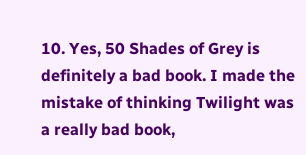10. Yes, 50 Shades of Grey is definitely a bad book. I made the mistake of thinking Twilight was a really bad book,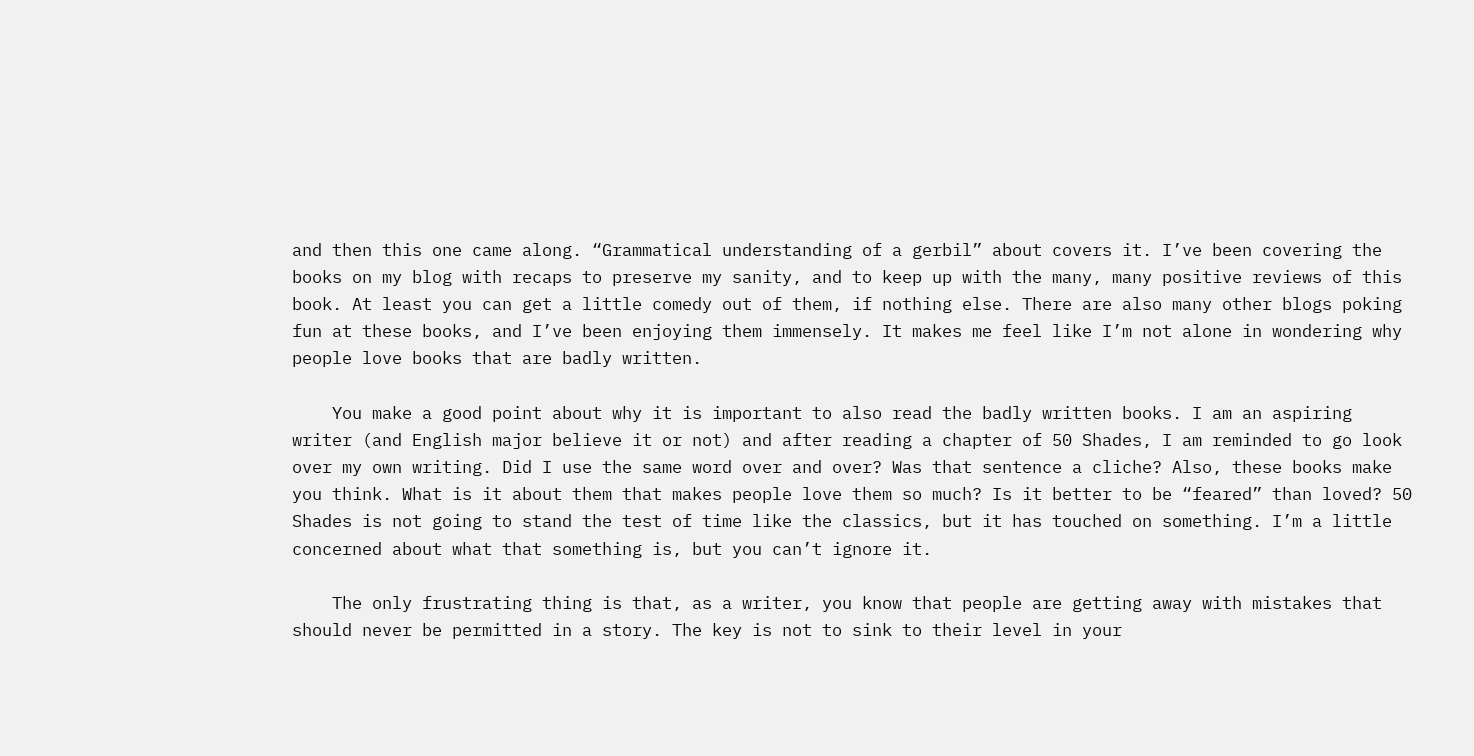and then this one came along. “Grammatical understanding of a gerbil” about covers it. I’ve been covering the books on my blog with recaps to preserve my sanity, and to keep up with the many, many positive reviews of this book. At least you can get a little comedy out of them, if nothing else. There are also many other blogs poking fun at these books, and I’ve been enjoying them immensely. It makes me feel like I’m not alone in wondering why people love books that are badly written.

    You make a good point about why it is important to also read the badly written books. I am an aspiring writer (and English major believe it or not) and after reading a chapter of 50 Shades, I am reminded to go look over my own writing. Did I use the same word over and over? Was that sentence a cliche? Also, these books make you think. What is it about them that makes people love them so much? Is it better to be “feared” than loved? 50 Shades is not going to stand the test of time like the classics, but it has touched on something. I’m a little concerned about what that something is, but you can’t ignore it.

    The only frustrating thing is that, as a writer, you know that people are getting away with mistakes that should never be permitted in a story. The key is not to sink to their level in your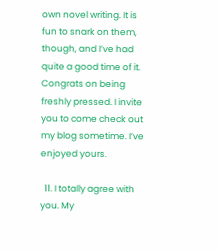own novel writing. It is fun to snark on them, though, and I’ve had quite a good time of it. Congrats on being freshly pressed. I invite you to come check out my blog sometime. I’ve enjoyed yours.

  11. I totally agree with you. My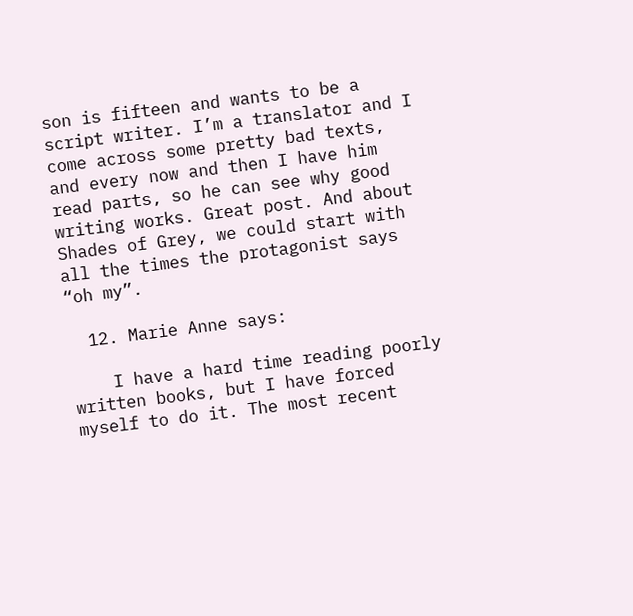son is fifteen and wants to be a script writer. I’m a translator and I come across some pretty bad texts, and every now and then I have him read parts, so he can see why good writing works. Great post. And about Shades of Grey, we could start with all the times the protagonist says “oh my”.

  12. Marie Anne says:

    I have a hard time reading poorly written books, but I have forced myself to do it. The most recent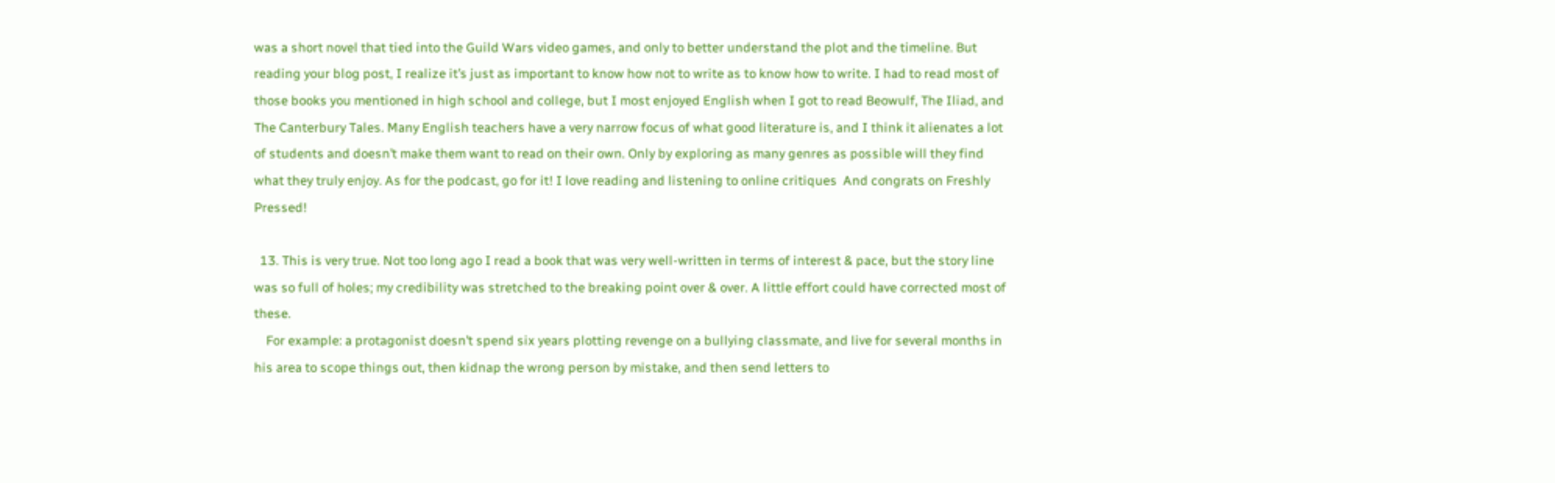was a short novel that tied into the Guild Wars video games, and only to better understand the plot and the timeline. But reading your blog post, I realize it’s just as important to know how not to write as to know how to write. I had to read most of those books you mentioned in high school and college, but I most enjoyed English when I got to read Beowulf, The Iliad, and The Canterbury Tales. Many English teachers have a very narrow focus of what good literature is, and I think it alienates a lot of students and doesn’t make them want to read on their own. Only by exploring as many genres as possible will they find what they truly enjoy. As for the podcast, go for it! I love reading and listening to online critiques  And congrats on Freshly Pressed!

  13. This is very true. Not too long ago I read a book that was very well-written in terms of interest & pace, but the story line was so full of holes; my credibility was stretched to the breaking point over & over. A little effort could have corrected most of these.
    For example: a protagonist doesn’t spend six years plotting revenge on a bullying classmate, and live for several months in his area to scope things out, then kidnap the wrong person by mistake, and then send letters to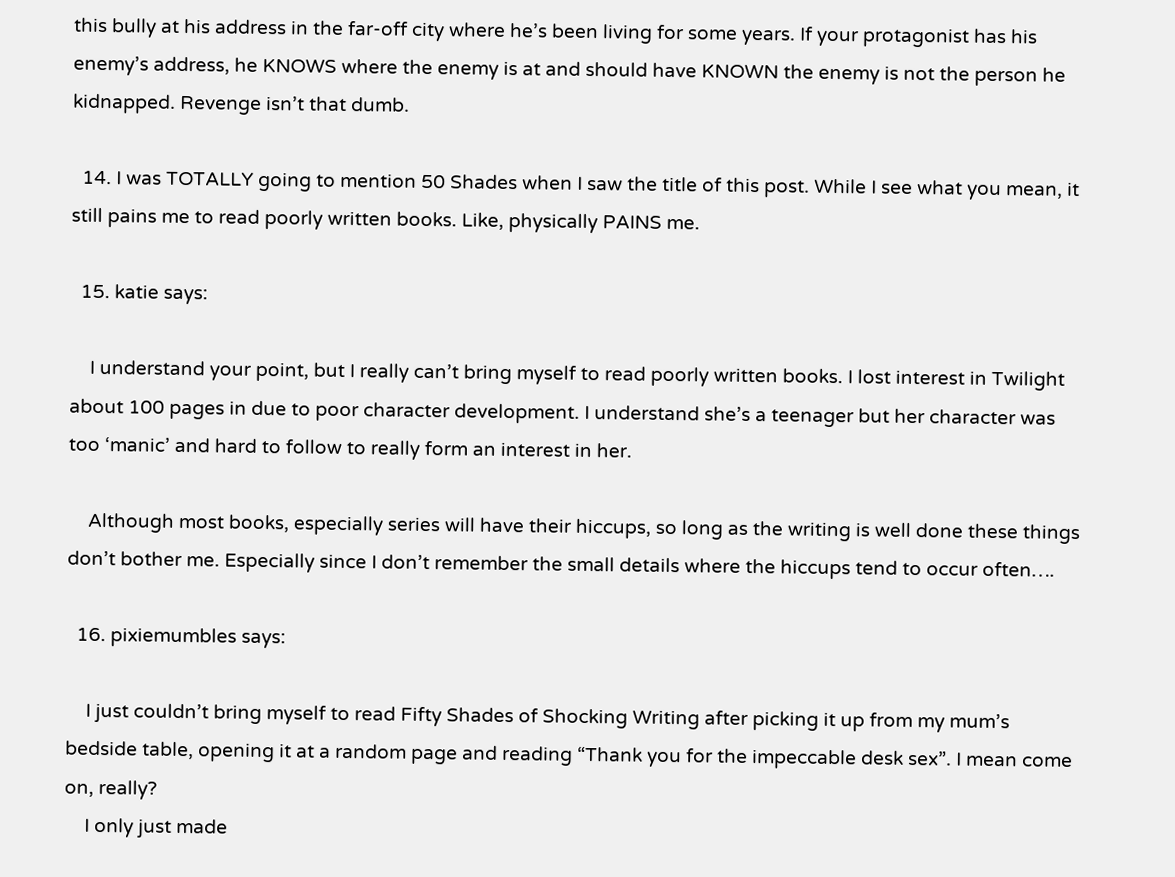this bully at his address in the far-off city where he’s been living for some years. If your protagonist has his enemy’s address, he KNOWS where the enemy is at and should have KNOWN the enemy is not the person he kidnapped. Revenge isn’t that dumb.

  14. I was TOTALLY going to mention 50 Shades when I saw the title of this post. While I see what you mean, it still pains me to read poorly written books. Like, physically PAINS me.

  15. katie says:

    I understand your point, but I really can’t bring myself to read poorly written books. I lost interest in Twilight about 100 pages in due to poor character development. I understand she’s a teenager but her character was too ‘manic’ and hard to follow to really form an interest in her.

    Although most books, especially series will have their hiccups, so long as the writing is well done these things don’t bother me. Especially since I don’t remember the small details where the hiccups tend to occur often….

  16. pixiemumbles says:

    I just couldn’t bring myself to read Fifty Shades of Shocking Writing after picking it up from my mum’s bedside table, opening it at a random page and reading “Thank you for the impeccable desk sex”. I mean come on, really?
    I only just made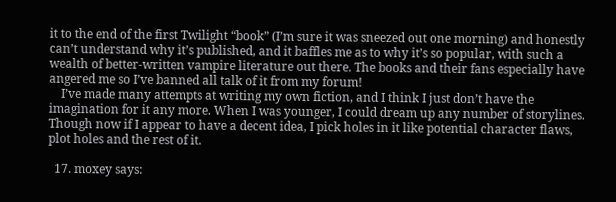it to the end of the first Twilight “book” (I’m sure it was sneezed out one morning) and honestly can’t understand why it’s published, and it baffles me as to why it’s so popular, with such a wealth of better-written vampire literature out there. The books and their fans especially have angered me so I’ve banned all talk of it from my forum!
    I’ve made many attempts at writing my own fiction, and I think I just don’t have the imagination for it any more. When I was younger, I could dream up any number of storylines. Though now if I appear to have a decent idea, I pick holes in it like potential character flaws, plot holes and the rest of it.

  17. moxey says: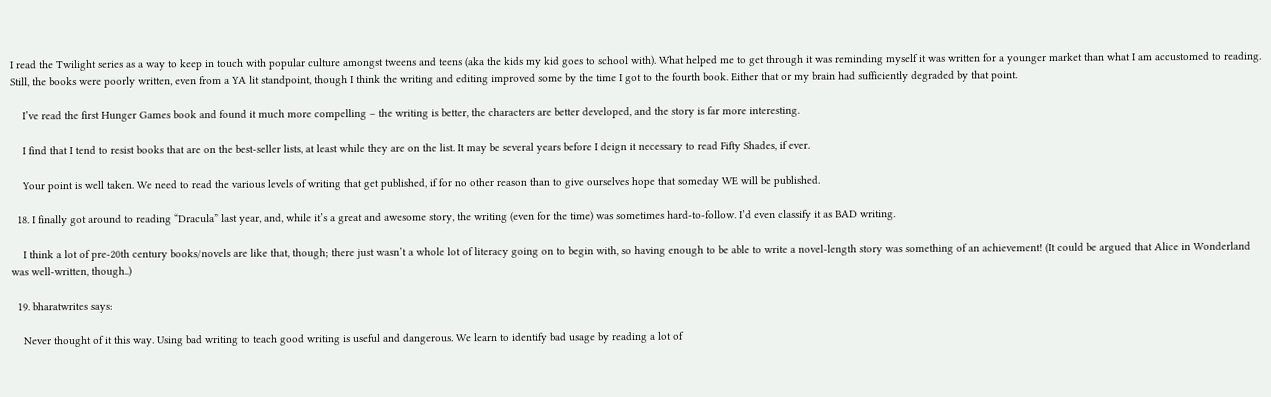I read the Twilight series as a way to keep in touch with popular culture amongst tweens and teens (aka the kids my kid goes to school with). What helped me to get through it was reminding myself it was written for a younger market than what I am accustomed to reading. Still, the books were poorly written, even from a YA lit standpoint, though I think the writing and editing improved some by the time I got to the fourth book. Either that or my brain had sufficiently degraded by that point.

    I’ve read the first Hunger Games book and found it much more compelling – the writing is better, the characters are better developed, and the story is far more interesting.

    I find that I tend to resist books that are on the best-seller lists, at least while they are on the list. It may be several years before I deign it necessary to read Fifty Shades, if ever.

    Your point is well taken. We need to read the various levels of writing that get published, if for no other reason than to give ourselves hope that someday WE will be published.

  18. I finally got around to reading “Dracula” last year, and, while it’s a great and awesome story, the writing (even for the time) was sometimes hard-to-follow. I’d even classify it as BAD writing.

    I think a lot of pre-20th century books/novels are like that, though; there just wasn’t a whole lot of literacy going on to begin with, so having enough to be able to write a novel-length story was something of an achievement! (It could be argued that Alice in Wonderland was well-written, though..)

  19. bharatwrites says:

    Never thought of it this way. Using bad writing to teach good writing is useful and dangerous. We learn to identify bad usage by reading a lot of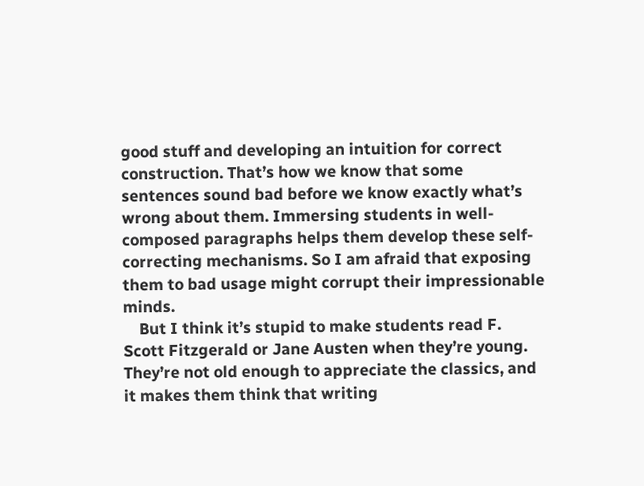good stuff and developing an intuition for correct construction. That’s how we know that some sentences sound bad before we know exactly what’s wrong about them. Immersing students in well-composed paragraphs helps them develop these self-correcting mechanisms. So I am afraid that exposing them to bad usage might corrupt their impressionable minds.
    But I think it’s stupid to make students read F. Scott Fitzgerald or Jane Austen when they’re young. They’re not old enough to appreciate the classics, and it makes them think that writing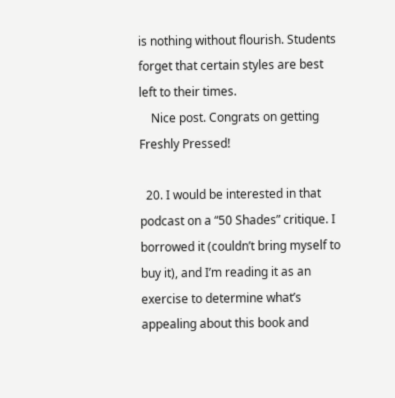is nothing without flourish. Students forget that certain styles are best left to their times.
    Nice post. Congrats on getting Freshly Pressed!

  20. I would be interested in that podcast on a “50 Shades” critique. I borrowed it (couldn’t bring myself to buy it), and I’m reading it as an exercise to determine what’s appealing about this book and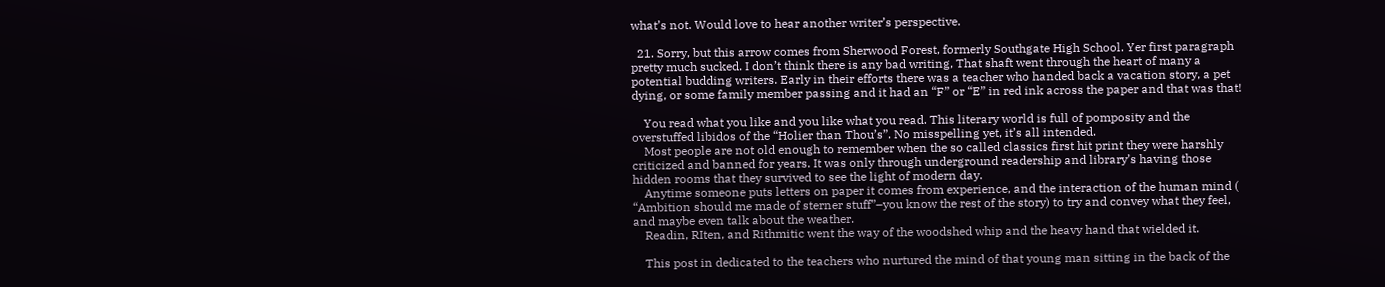what’s not. Would love to hear another writer’s perspective.

  21. Sorry, but this arrow comes from Sherwood Forest, formerly Southgate High School. Yer first paragraph pretty much sucked. I don’t think there is any bad writing, That shaft went through the heart of many a potential budding writers. Early in their efforts there was a teacher who handed back a vacation story, a pet dying, or some family member passing and it had an “F” or “E” in red ink across the paper and that was that!

    You read what you like and you like what you read. This literary world is full of pomposity and the overstuffed libidos of the “Holier than Thou’s”. No misspelling yet, it’s all intended.
    Most people are not old enough to remember when the so called classics first hit print they were harshly criticized and banned for years. It was only through underground readership and library’s having those hidden rooms that they survived to see the light of modern day.
    Anytime someone puts letters on paper it comes from experience, and the interaction of the human mind ( “Ambition should me made of sterner stuff”–you know the rest of the story) to try and convey what they feel, and maybe even talk about the weather.
    Readin, RIten, and Rithmitic went the way of the woodshed whip and the heavy hand that wielded it.

    This post in dedicated to the teachers who nurtured the mind of that young man sitting in the back of the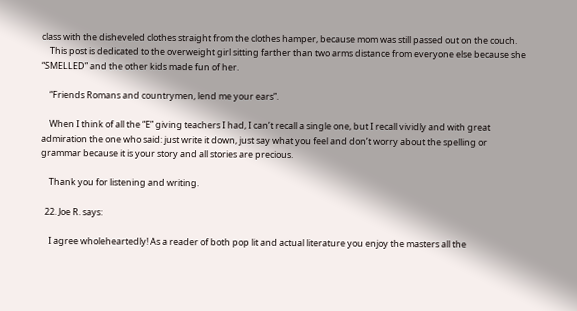class with the disheveled clothes straight from the clothes hamper, because mom was still passed out on the couch.
    This post is dedicated to the overweight girl sitting farther than two arms distance from everyone else because she “SMELLED” and the other kids made fun of her.

    “Friends Romans and countrymen, lend me your ears”.

    When I think of all the “E” giving teachers I had, I can’t recall a single one, but I recall vividly and with great admiration the one who said: just write it down, just say what you feel and don’t worry about the spelling or grammar because it is your story and all stories are precious.

    Thank you for listening and writing.

  22. Joe R. says:

    I agree wholeheartedly! As a reader of both pop lit and actual literature you enjoy the masters all the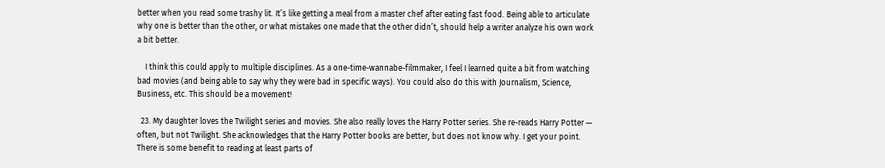better when you read some trashy lit. It’s like getting a meal from a master chef after eating fast food. Being able to articulate why one is better than the other, or what mistakes one made that the other didn’t, should help a writer analyze his own work a bit better.

    I think this could apply to multiple disciplines. As a one-time-wannabe-filmmaker, I feel I learned quite a bit from watching bad movies (and being able to say why they were bad in specific ways). You could also do this with Journalism, Science, Business, etc. This should be a movement!

  23. My daughter loves the Twilight series and movies. She also really loves the Harry Potter series. She re-reads Harry Potter — often, but not Twilight. She acknowledges that the Harry Potter books are better, but does not know why. I get your point. There is some benefit to reading at least parts of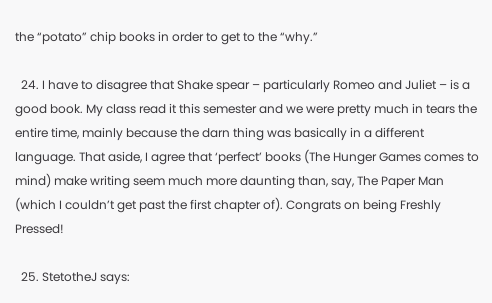the “potato” chip books in order to get to the “why.”

  24. I have to disagree that Shake spear – particularly Romeo and Juliet – is a good book. My class read it this semester and we were pretty much in tears the entire time, mainly because the darn thing was basically in a different language. That aside, I agree that ‘perfect’ books (The Hunger Games comes to mind) make writing seem much more daunting than, say, The Paper Man (which I couldn’t get past the first chapter of). Congrats on being Freshly Pressed!

  25. StetotheJ says: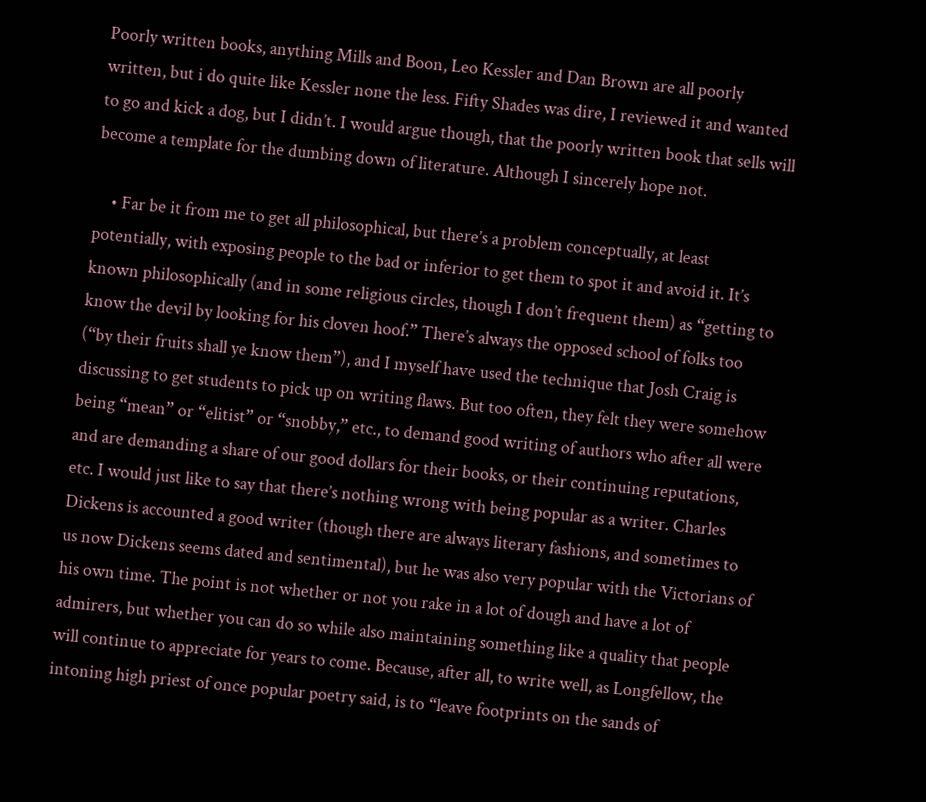Poorly written books, anything Mills and Boon, Leo Kessler and Dan Brown are all poorly written, but i do quite like Kessler none the less. Fifty Shades was dire, I reviewed it and wanted to go and kick a dog, but I didn’t. I would argue though, that the poorly written book that sells will become a template for the dumbing down of literature. Although I sincerely hope not.

    • Far be it from me to get all philosophical, but there’s a problem conceptually, at least potentially, with exposing people to the bad or inferior to get them to spot it and avoid it. It’s known philosophically (and in some religious circles, though I don’t frequent them) as “getting to know the devil by looking for his cloven hoof.” There’s always the opposed school of folks too (“by their fruits shall ye know them”), and I myself have used the technique that Josh Craig is discussing to get students to pick up on writing flaws. But too often, they felt they were somehow being “mean” or “elitist” or “snobby,” etc., to demand good writing of authors who after all were and are demanding a share of our good dollars for their books, or their continuing reputations, etc. I would just like to say that there’s nothing wrong with being popular as a writer. Charles Dickens is accounted a good writer (though there are always literary fashions, and sometimes to us now Dickens seems dated and sentimental), but he was also very popular with the Victorians of his own time. The point is not whether or not you rake in a lot of dough and have a lot of admirers, but whether you can do so while also maintaining something like a quality that people will continue to appreciate for years to come. Because, after all, to write well, as Longfellow, the intoning high priest of once popular poetry said, is to “leave footprints on the sands of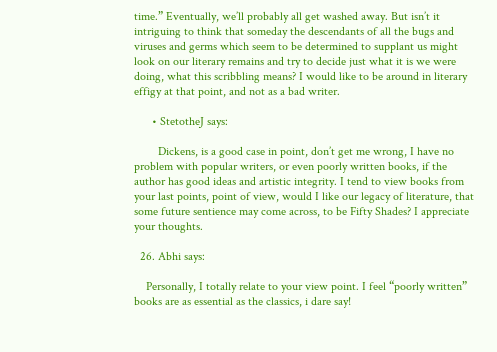time.” Eventually, we’ll probably all get washed away. But isn’t it intriguing to think that someday the descendants of all the bugs and viruses and germs which seem to be determined to supplant us might look on our literary remains and try to decide just what it is we were doing, what this scribbling means? I would like to be around in literary effigy at that point, and not as a bad writer.

      • StetotheJ says:

        Dickens, is a good case in point, don’t get me wrong, I have no problem with popular writers, or even poorly written books, if the author has good ideas and artistic integrity. I tend to view books from your last points, point of view, would I like our legacy of literature, that some future sentience may come across, to be Fifty Shades? I appreciate your thoughts.

  26. Abhi says:

    Personally, I totally relate to your view point. I feel “poorly written” books are as essential as the classics, i dare say!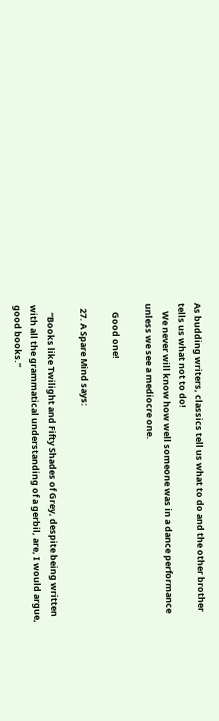As budding writers, classics tell us what to do and the other brother tells us what not to do!
    We never will know how well someone was in a dance performance unless we see a mediocre one.

    Good one!

  27. A Spare Mind says:

    “Books like Twilight and Fifty Shades of Grey, despite being written with all the grammatical understanding of a gerbil, are, I would argue, good books.”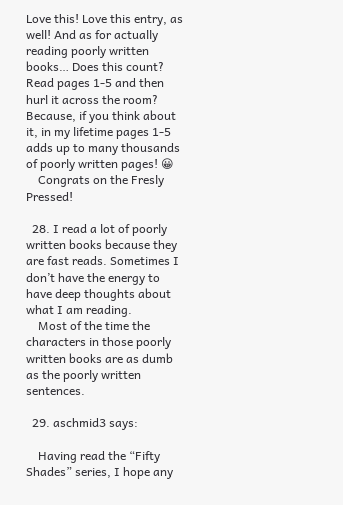Love this! Love this entry, as well! And as for actually reading poorly written books… Does this count? Read pages 1-5 and then hurl it across the room? Because, if you think about it, in my lifetime pages 1-5 adds up to many thousands of poorly written pages! 😀
    Congrats on the Fresly Pressed!

  28. I read a lot of poorly written books because they are fast reads. Sometimes I don’t have the energy to have deep thoughts about what I am reading.
    Most of the time the characters in those poorly written books are as dumb as the poorly written sentences.

  29. aschmid3 says:

    Having read the “Fifty Shades” series, I hope any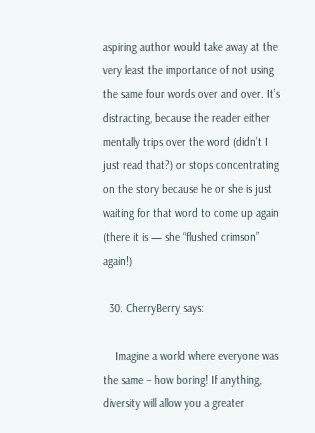aspiring author would take away at the very least the importance of not using the same four words over and over. It’s distracting, because the reader either mentally trips over the word (didn’t I just read that?) or stops concentrating on the story because he or she is just waiting for that word to come up again (there it is — she “flushed crimson” again!)

  30. CherryBerry says:

    Imagine a world where everyone was the same – how boring! If anything, diversity will allow you a greater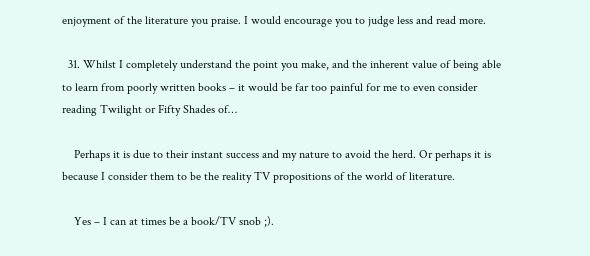enjoyment of the literature you praise. I would encourage you to judge less and read more.

  31. Whilst I completely understand the point you make, and the inherent value of being able to learn from poorly written books – it would be far too painful for me to even consider reading Twilight or Fifty Shades of…

    Perhaps it is due to their instant success and my nature to avoid the herd. Or perhaps it is because I consider them to be the reality TV propositions of the world of literature.

    Yes – I can at times be a book/TV snob ;).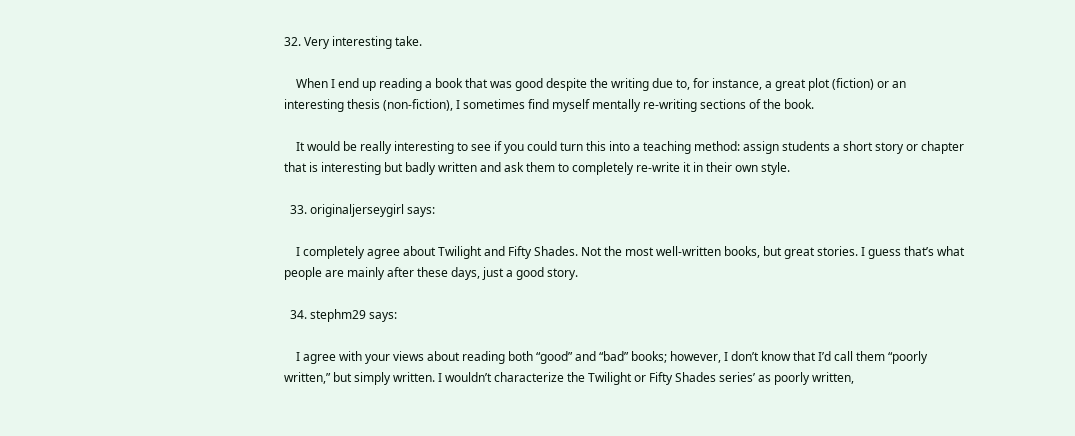32. Very interesting take.

    When I end up reading a book that was good despite the writing due to, for instance, a great plot (fiction) or an interesting thesis (non-fiction), I sometimes find myself mentally re-writing sections of the book.

    It would be really interesting to see if you could turn this into a teaching method: assign students a short story or chapter that is interesting but badly written and ask them to completely re-write it in their own style.

  33. originaljerseygirl says:

    I completely agree about Twilight and Fifty Shades. Not the most well-written books, but great stories. I guess that’s what people are mainly after these days, just a good story.

  34. stephm29 says:

    I agree with your views about reading both “good” and “bad” books; however, I don’t know that I’d call them “poorly written,” but simply written. I wouldn’t characterize the Twilight or Fifty Shades series’ as poorly written,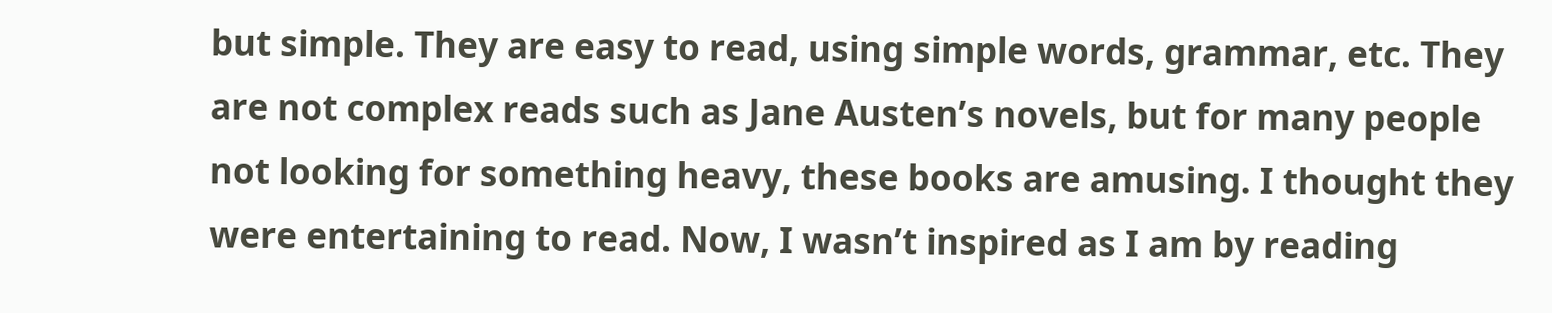but simple. They are easy to read, using simple words, grammar, etc. They are not complex reads such as Jane Austen’s novels, but for many people not looking for something heavy, these books are amusing. I thought they were entertaining to read. Now, I wasn’t inspired as I am by reading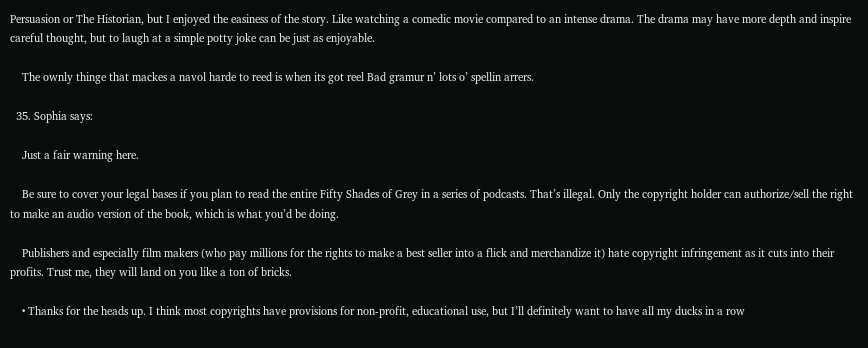Persuasion or The Historian, but I enjoyed the easiness of the story. Like watching a comedic movie compared to an intense drama. The drama may have more depth and inspire careful thought, but to laugh at a simple potty joke can be just as enjoyable.

    The ownly thinge that mackes a navol harde to reed is when its got reel Bad gramur n’ lots o’ spellin arrers.

  35. Sophia says:

    Just a fair warning here.

    Be sure to cover your legal bases if you plan to read the entire Fifty Shades of Grey in a series of podcasts. That’s illegal. Only the copyright holder can authorize/sell the right to make an audio version of the book, which is what you’d be doing.

    Publishers and especially film makers (who pay millions for the rights to make a best seller into a flick and merchandize it) hate copyright infringement as it cuts into their profits. Trust me, they will land on you like a ton of bricks.

    • Thanks for the heads up. I think most copyrights have provisions for non-profit, educational use, but I’ll definitely want to have all my ducks in a row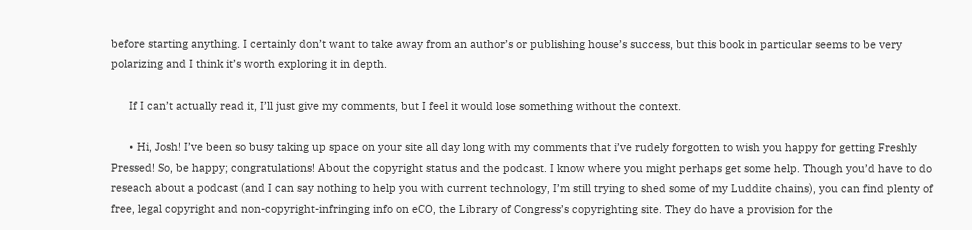before starting anything. I certainly don’t want to take away from an author’s or publishing house’s success, but this book in particular seems to be very polarizing and I think it’s worth exploring it in depth.

      If I can’t actually read it, I’ll just give my comments, but I feel it would lose something without the context.

      • Hi, Josh! I’ve been so busy taking up space on your site all day long with my comments that i’ve rudely forgotten to wish you happy for getting Freshly Pressed! So, be happy; congratulations! About the copyright status and the podcast. I know where you might perhaps get some help. Though you’d have to do reseach about a podcast (and I can say nothing to help you with current technology, I’m still trying to shed some of my Luddite chains), you can find plenty of free, legal copyright and non-copyright-infringing info on eCO, the Library of Congress’s copyrighting site. They do have a provision for the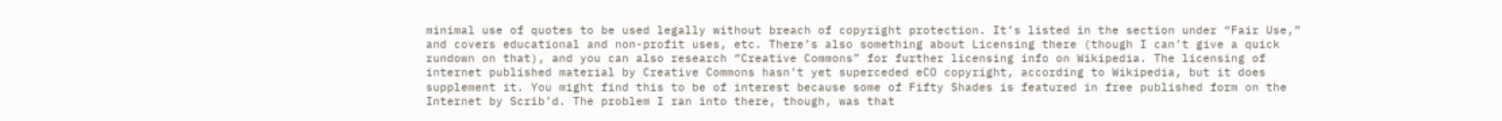minimal use of quotes to be used legally without breach of copyright protection. It’s listed in the section under “Fair Use,” and covers educational and non-profit uses, etc. There’s also something about Licensing there (though I can’t give a quick rundown on that), and you can also research “Creative Commons” for further licensing info on Wikipedia. The licensing of internet published material by Creative Commons hasn’t yet superceded eCO copyright, according to Wikipedia, but it does supplement it. You might find this to be of interest because some of Fifty Shades is featured in free published form on the Internet by Scrib’d. The problem I ran into there, though, was that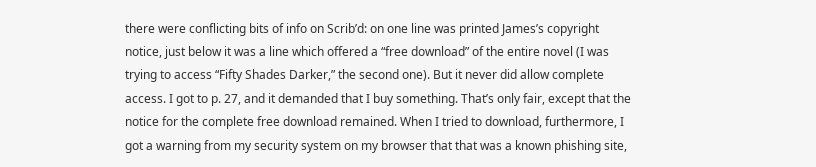there were conflicting bits of info on Scrib’d: on one line was printed James’s copyright notice, just below it was a line which offered a “free download” of the entire novel (I was trying to access “Fifty Shades Darker,” the second one). But it never did allow complete access. I got to p. 27, and it demanded that I buy something. That’s only fair, except that the notice for the complete free download remained. When I tried to download, furthermore, I got a warning from my security system on my browser that that was a known phishing site,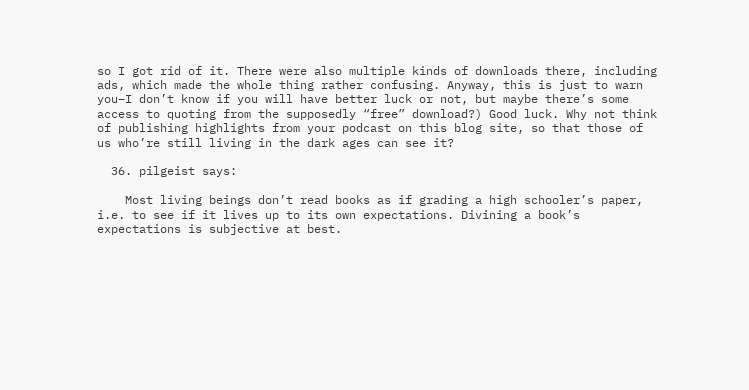so I got rid of it. There were also multiple kinds of downloads there, including ads, which made the whole thing rather confusing. Anyway, this is just to warn you–I don’t know if you will have better luck or not, but maybe there’s some access to quoting from the supposedly “free” download?) Good luck. Why not think of publishing highlights from your podcast on this blog site, so that those of us who’re still living in the dark ages can see it?

  36. pilgeist says:

    Most living beings don’t read books as if grading a high schooler’s paper, i.e. to see if it lives up to its own expectations. Divining a book’s expectations is subjective at best.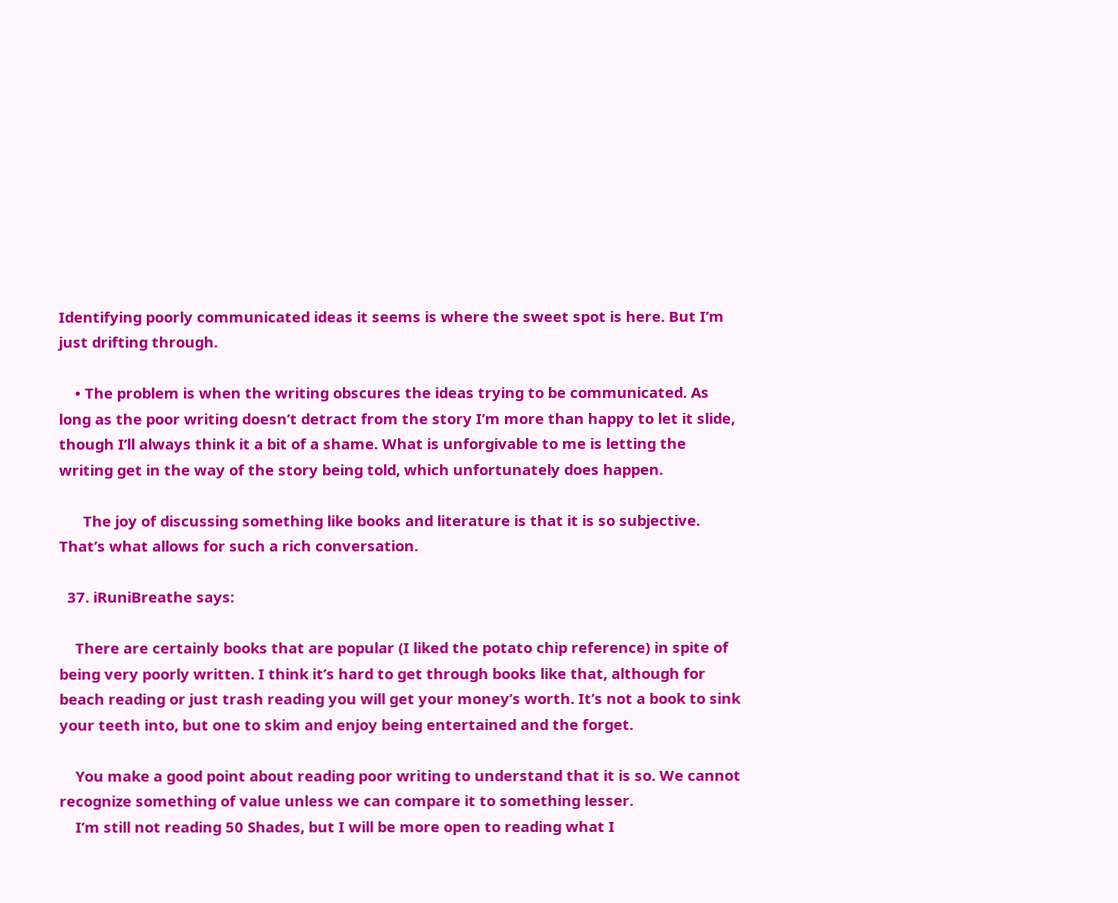Identifying poorly communicated ideas it seems is where the sweet spot is here. But I’m just drifting through.

    • The problem is when the writing obscures the ideas trying to be communicated. As long as the poor writing doesn’t detract from the story I’m more than happy to let it slide, though I’ll always think it a bit of a shame. What is unforgivable to me is letting the writing get in the way of the story being told, which unfortunately does happen.

      The joy of discussing something like books and literature is that it is so subjective. That’s what allows for such a rich conversation.

  37. iRuniBreathe says:

    There are certainly books that are popular (I liked the potato chip reference) in spite of being very poorly written. I think it’s hard to get through books like that, although for beach reading or just trash reading you will get your money’s worth. It’s not a book to sink your teeth into, but one to skim and enjoy being entertained and the forget.

    You make a good point about reading poor writing to understand that it is so. We cannot recognize something of value unless we can compare it to something lesser.
    I’m still not reading 50 Shades, but I will be more open to reading what I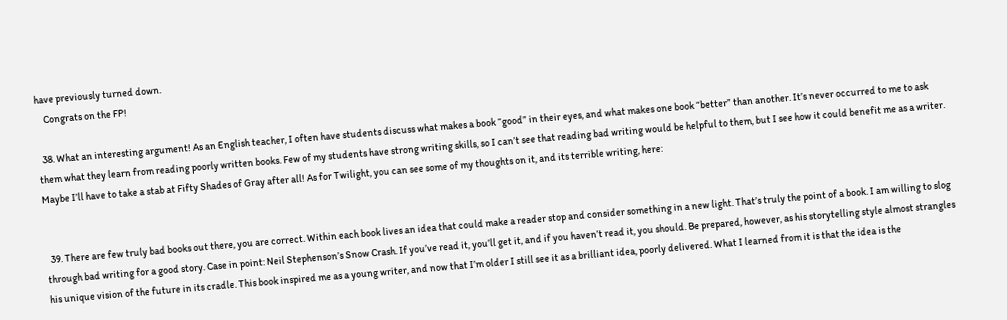have previously turned down.
    Congrats on the FP!

  38. What an interesting argument! As an English teacher, I often have students discuss what makes a book “good” in their eyes, and what makes one book “better” than another. It’s never occurred to me to ask them what they learn from reading poorly written books. Few of my students have strong writing skills, so I can’t see that reading bad writing would be helpful to them, but I see how it could benefit me as a writer. Maybe I’ll have to take a stab at Fifty Shades of Gray after all! As for Twilight, you can see some of my thoughts on it, and its terrible writing, here:


  39. There are few truly bad books out there, you are correct. Within each book lives an idea that could make a reader stop and consider something in a new light. That’s truly the point of a book. I am willing to slog through bad writing for a good story. Case in point: Neil Stephenson’s Snow Crash. If you’ve read it, you’ll get it, and if you haven’t read it, you should. Be prepared, however, as his storytelling style almost strangles his unique vision of the future in its cradle. This book inspired me as a young writer, and now that I’m older I still see it as a brilliant idea, poorly delivered. What I learned from it is that the idea is the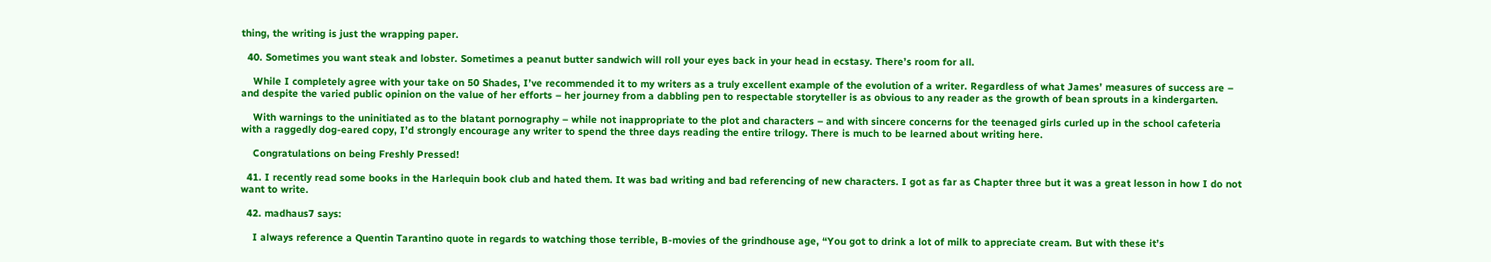thing, the writing is just the wrapping paper.

  40. Sometimes you want steak and lobster. Sometimes a peanut butter sandwich will roll your eyes back in your head in ecstasy. There’s room for all.

    While I completely agree with your take on 50 Shades, I’ve recommended it to my writers as a truly excellent example of the evolution of a writer. Regardless of what James’ measures of success are – and despite the varied public opinion on the value of her efforts – her journey from a dabbling pen to respectable storyteller is as obvious to any reader as the growth of bean sprouts in a kindergarten.

    With warnings to the uninitiated as to the blatant pornography – while not inappropriate to the plot and characters – and with sincere concerns for the teenaged girls curled up in the school cafeteria with a raggedly dog-eared copy, I’d strongly encourage any writer to spend the three days reading the entire trilogy. There is much to be learned about writing here.

    Congratulations on being Freshly Pressed!

  41. I recently read some books in the Harlequin book club and hated them. It was bad writing and bad referencing of new characters. I got as far as Chapter three but it was a great lesson in how I do not want to write.

  42. madhaus7 says:

    I always reference a Quentin Tarantino quote in regards to watching those terrible, B-movies of the grindhouse age, “You got to drink a lot of milk to appreciate cream. But with these it’s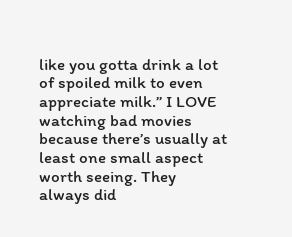like you gotta drink a lot of spoiled milk to even appreciate milk.” I LOVE watching bad movies because there’s usually at least one small aspect worth seeing. They always did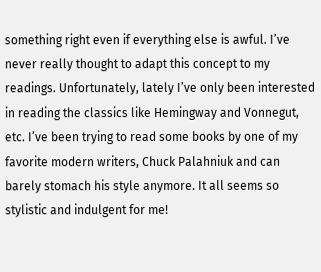something right even if everything else is awful. I’ve never really thought to adapt this concept to my readings. Unfortunately, lately I’ve only been interested in reading the classics like Hemingway and Vonnegut, etc. I’ve been trying to read some books by one of my favorite modern writers, Chuck Palahniuk and can barely stomach his style anymore. It all seems so stylistic and indulgent for me!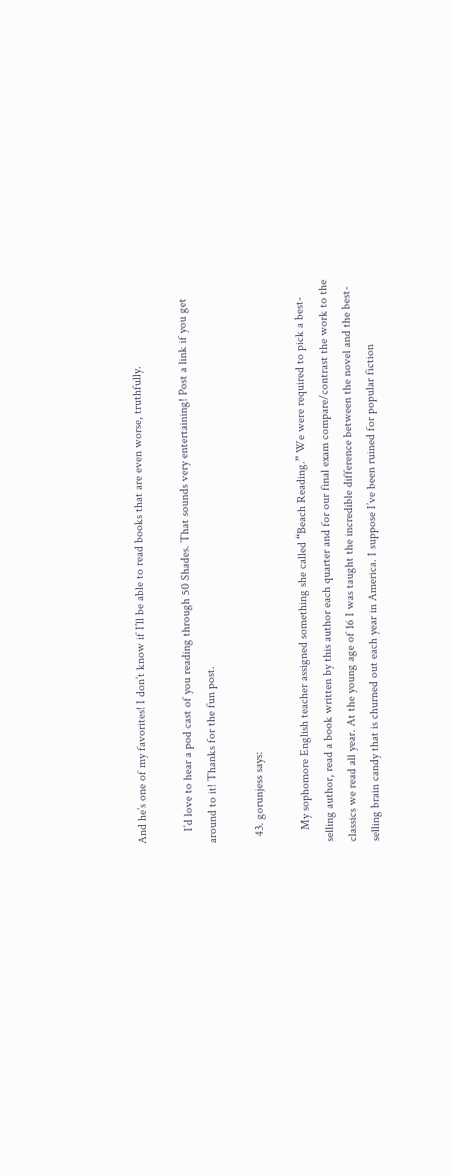And he’s one of my favorites! I don’t know if I’ll be able to read books that are even worse, truthfully.

    I’d love to hear a pod cast of you reading through 50 Shades. That sounds very entertaining! Post a link if you get around to it! Thanks for the fun post.

  43. gorunjess says:

    My sophomore English teacher assigned something she called “Beach Reading.” We were required to pick a best-selling author, read a book written by this author each quarter and for our final exam compare/contrast the work to the classics we read all year. At the young age of 16 I was taught the incredible difference between the novel and the best-selling brain candy that is churned out each year in America. I suppose I’ve been ruined for popular fiction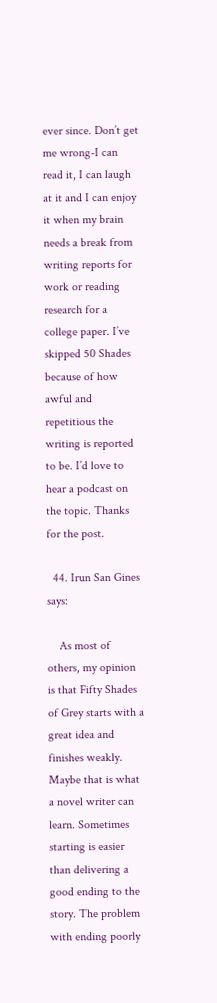ever since. Don’t get me wrong-I can read it, I can laugh at it and I can enjoy it when my brain needs a break from writing reports for work or reading research for a college paper. I’ve skipped 50 Shades because of how awful and repetitious the writing is reported to be. I’d love to hear a podcast on the topic. Thanks for the post.

  44. Irun San Gines says:

    As most of others, my opinion is that Fifty Shades of Grey starts with a great idea and finishes weakly. Maybe that is what a novel writer can learn. Sometimes starting is easier than delivering a good ending to the story. The problem with ending poorly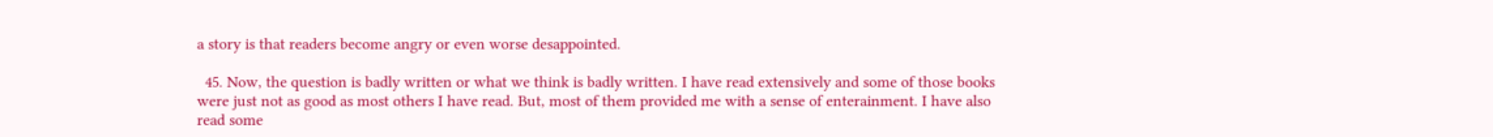a story is that readers become angry or even worse desappointed.

  45. Now, the question is badly written or what we think is badly written. I have read extensively and some of those books were just not as good as most others I have read. But, most of them provided me with a sense of enterainment. I have also read some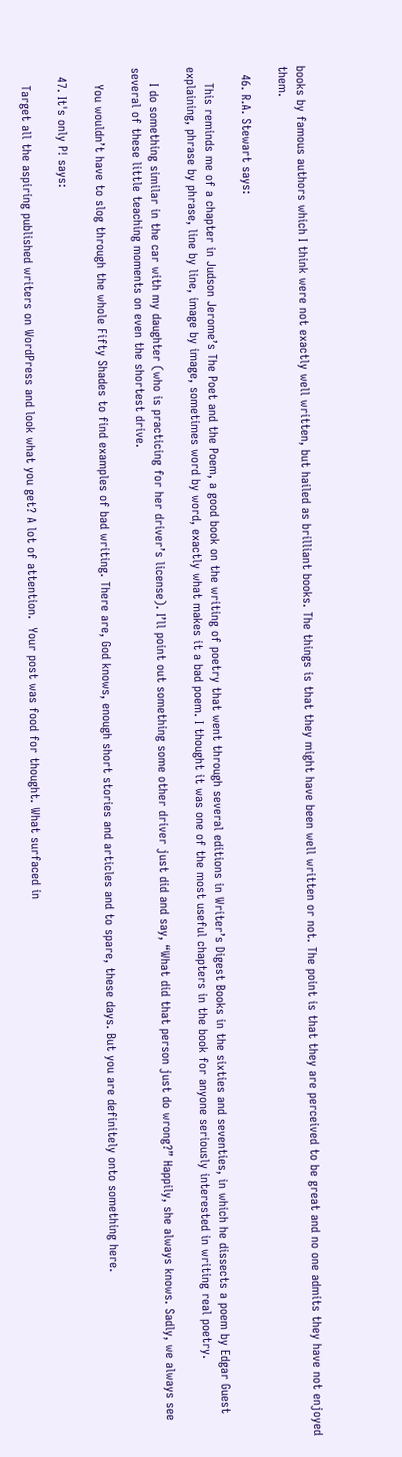books by famous authors which I think were not exactly well written, but hailed as brilliant books. The things is that they might have been well written or not. The point is that they are perceived to be great and no one admits they have not enjoyed them.

  46. R.A. Stewart says:

    This reminds me of a chapter in Judson Jerome’s The Poet and the Poem, a good book on the writing of poetry that went through several editions in Writer’s Digest Books in the sixties and seventies, in which he dissects a poem by Edgar Guest explaining, phrase by phrase, line by line, image by image, sometimes word by word, exactly what makes it a bad poem. I thought it was one of the most useful chapters in the book for anyone seriously interested in writing real poetry.

    I do something similar in the car with my daughter (who is practicing for her driver’s license). I’ll point out something some other driver just did and say, “What did that person just do wrong?” Happily, she always knows. Sadly, we always see several of these little teaching moments on even the shortest drive.

    You wouldn’t have to slog through the whole Fifty Shades to find examples of bad writing. There are, God knows, enough short stories and articles and to spare, these days. But you are definitely onto something here.

  47. It's only P! says:

    Target all the aspiring published writers on WordPress and look what you get? A lot of attention.  Your post was food for thought. What surfaced in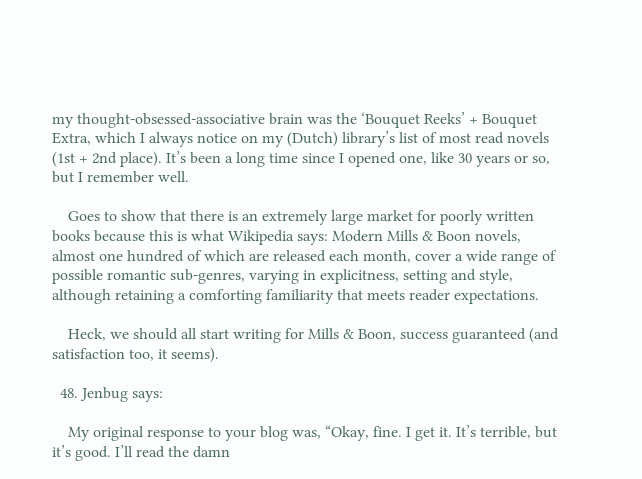my thought-obsessed-associative brain was the ‘Bouquet Reeks’ + Bouquet Extra, which I always notice on my (Dutch) library’s list of most read novels (1st + 2nd place). It’s been a long time since I opened one, like 30 years or so, but I remember well.

    Goes to show that there is an extremely large market for poorly written books because this is what Wikipedia says: Modern Mills & Boon novels, almost one hundred of which are released each month, cover a wide range of possible romantic sub-genres, varying in explicitness, setting and style, although retaining a comforting familiarity that meets reader expectations.

    Heck, we should all start writing for Mills & Boon, success guaranteed (and satisfaction too, it seems).

  48. Jenbug says:

    My original response to your blog was, “Okay, fine. I get it. It’s terrible, but it’s good. I’ll read the damn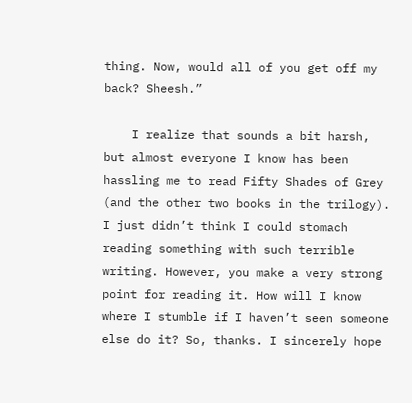thing. Now, would all of you get off my back? Sheesh.”

    I realize that sounds a bit harsh, but almost everyone I know has been hassling me to read Fifty Shades of Grey (and the other two books in the trilogy). I just didn’t think I could stomach reading something with such terrible writing. However, you make a very strong point for reading it. How will I know where I stumble if I haven’t seen someone else do it? So, thanks. I sincerely hope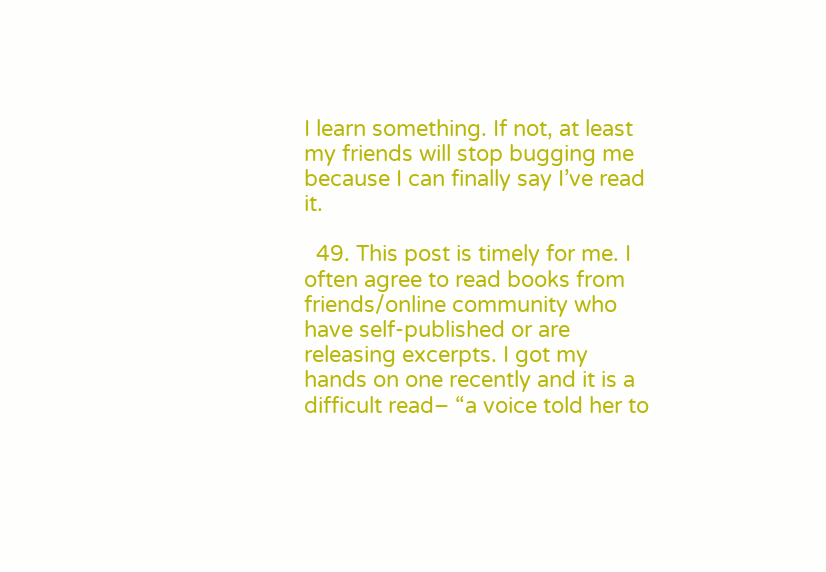I learn something. If not, at least my friends will stop bugging me because I can finally say I’ve read it.

  49. This post is timely for me. I often agree to read books from friends/online community who have self-published or are releasing excerpts. I got my hands on one recently and it is a difficult read– “a voice told her to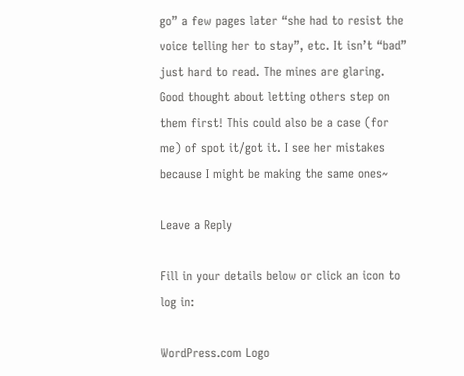go” a few pages later “she had to resist the voice telling her to stay”, etc. It isn’t “bad” just hard to read. The mines are glaring. Good thought about letting others step on them first! This could also be a case (for me) of spot it/got it. I see her mistakes because I might be making the same ones~

Leave a Reply

Fill in your details below or click an icon to log in:

WordPress.com Logo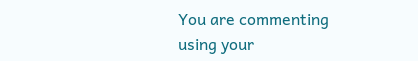You are commenting using your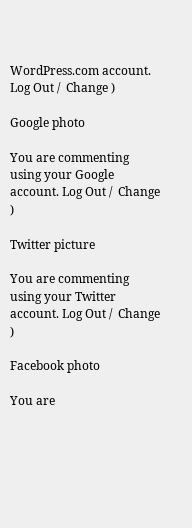WordPress.com account. Log Out /  Change )

Google photo

You are commenting using your Google account. Log Out /  Change )

Twitter picture

You are commenting using your Twitter account. Log Out /  Change )

Facebook photo

You are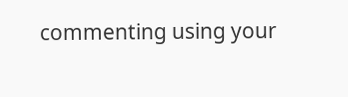commenting using your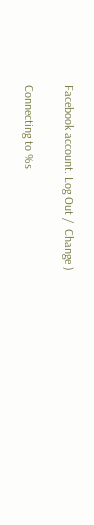Facebook account. Log Out /  Change )

Connecting to %s